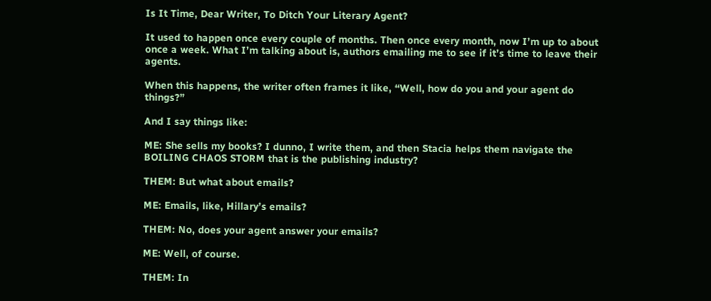Is It Time, Dear Writer, To Ditch Your Literary Agent?

It used to happen once every couple of months. Then once every month, now I’m up to about once a week. What I’m talking about is, authors emailing me to see if it’s time to leave their agents.

When this happens, the writer often frames it like, “Well, how do you and your agent do things?”

And I say things like:

ME: She sells my books? I dunno, I write them, and then Stacia helps them navigate the BOILING CHAOS STORM that is the publishing industry?

THEM: But what about emails?

ME: Emails, like, Hillary’s emails?

THEM: No, does your agent answer your emails?

ME: Well, of course.

THEM: In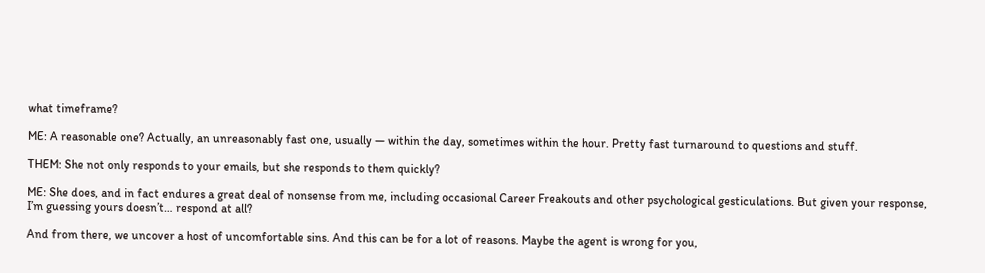what timeframe?

ME: A reasonable one? Actually, an unreasonably fast one, usually — within the day, sometimes within the hour. Pretty fast turnaround to questions and stuff.

THEM: She not only responds to your emails, but she responds to them quickly?

ME: She does, and in fact endures a great deal of nonsense from me, including occasional Career Freakouts and other psychological gesticulations. But given your response, I’m guessing yours doesn’t… respond at all?

And from there, we uncover a host of uncomfortable sins. And this can be for a lot of reasons. Maybe the agent is wrong for you,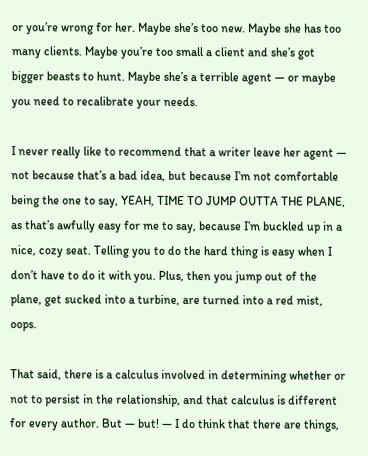or you’re wrong for her. Maybe she’s too new. Maybe she has too many clients. Maybe you’re too small a client and she’s got bigger beasts to hunt. Maybe she’s a terrible agent — or maybe you need to recalibrate your needs.

I never really like to recommend that a writer leave her agent — not because that’s a bad idea, but because I’m not comfortable being the one to say, YEAH, TIME TO JUMP OUTTA THE PLANE, as that’s awfully easy for me to say, because I’m buckled up in a nice, cozy seat. Telling you to do the hard thing is easy when I don’t have to do it with you. Plus, then you jump out of the plane, get sucked into a turbine, are turned into a red mist, oops.

That said, there is a calculus involved in determining whether or not to persist in the relationship, and that calculus is different for every author. But — but! — I do think that there are things,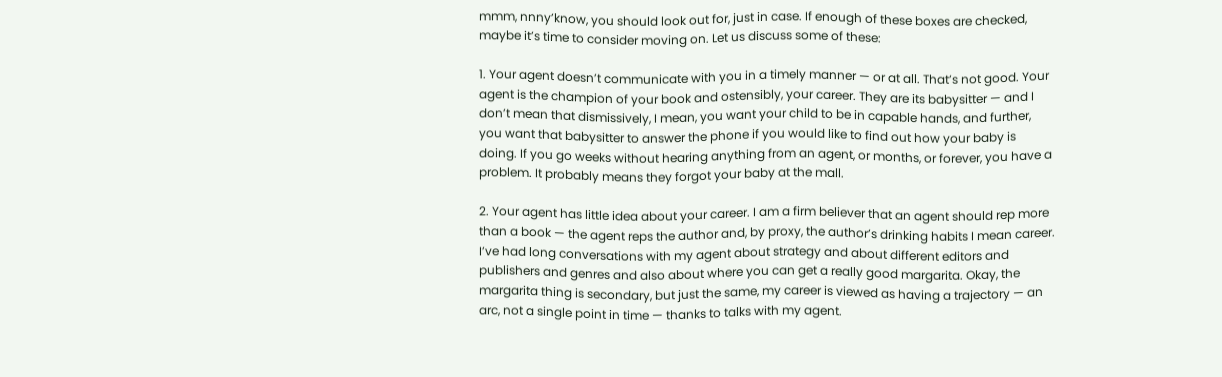mmm, nnny’know, you should look out for, just in case. If enough of these boxes are checked, maybe it’s time to consider moving on. Let us discuss some of these:

1. Your agent doesn’t communicate with you in a timely manner — or at all. That’s not good. Your agent is the champion of your book and ostensibly, your career. They are its babysitter — and I don’t mean that dismissively, I mean, you want your child to be in capable hands, and further, you want that babysitter to answer the phone if you would like to find out how your baby is doing. If you go weeks without hearing anything from an agent, or months, or forever, you have a problem. It probably means they forgot your baby at the mall.

2. Your agent has little idea about your career. I am a firm believer that an agent should rep more than a book — the agent reps the author and, by proxy, the author’s drinking habits I mean career. I’ve had long conversations with my agent about strategy and about different editors and publishers and genres and also about where you can get a really good margarita. Okay, the margarita thing is secondary, but just the same, my career is viewed as having a trajectory — an arc, not a single point in time — thanks to talks with my agent.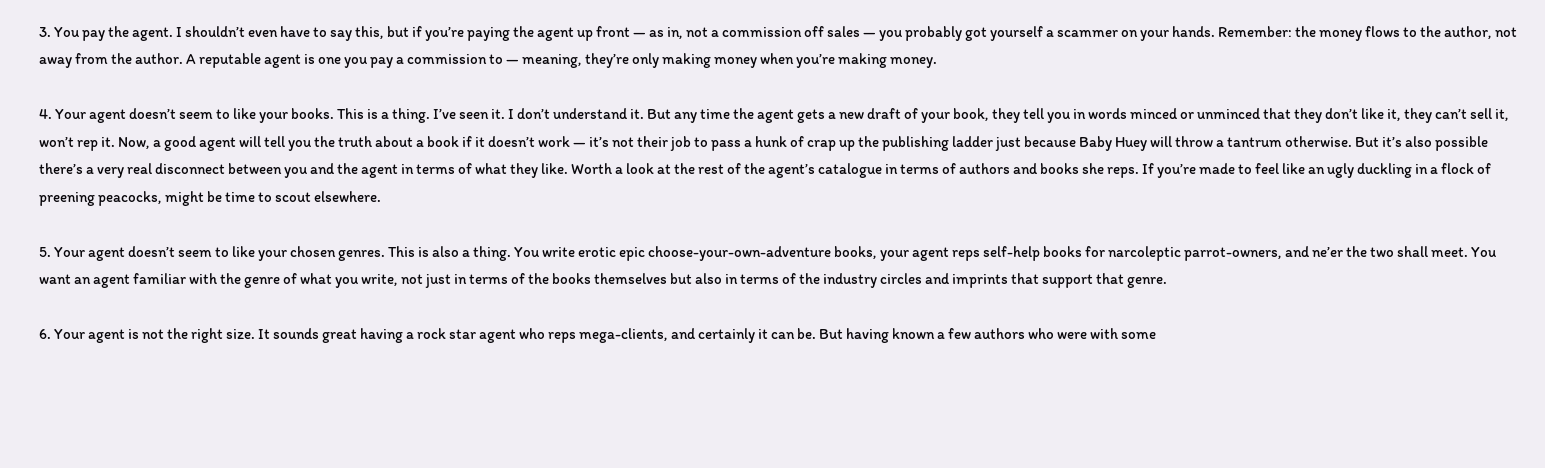3. You pay the agent. I shouldn’t even have to say this, but if you’re paying the agent up front — as in, not a commission off sales — you probably got yourself a scammer on your hands. Remember: the money flows to the author, not away from the author. A reputable agent is one you pay a commission to — meaning, they’re only making money when you’re making money.

4. Your agent doesn’t seem to like your books. This is a thing. I’ve seen it. I don’t understand it. But any time the agent gets a new draft of your book, they tell you in words minced or unminced that they don’t like it, they can’t sell it, won’t rep it. Now, a good agent will tell you the truth about a book if it doesn’t work — it’s not their job to pass a hunk of crap up the publishing ladder just because Baby Huey will throw a tantrum otherwise. But it’s also possible there’s a very real disconnect between you and the agent in terms of what they like. Worth a look at the rest of the agent’s catalogue in terms of authors and books she reps. If you’re made to feel like an ugly duckling in a flock of preening peacocks, might be time to scout elsewhere.

5. Your agent doesn’t seem to like your chosen genres. This is also a thing. You write erotic epic choose-your-own-adventure books, your agent reps self-help books for narcoleptic parrot-owners, and ne’er the two shall meet. You want an agent familiar with the genre of what you write, not just in terms of the books themselves but also in terms of the industry circles and imprints that support that genre.

6. Your agent is not the right size. It sounds great having a rock star agent who reps mega-clients, and certainly it can be. But having known a few authors who were with some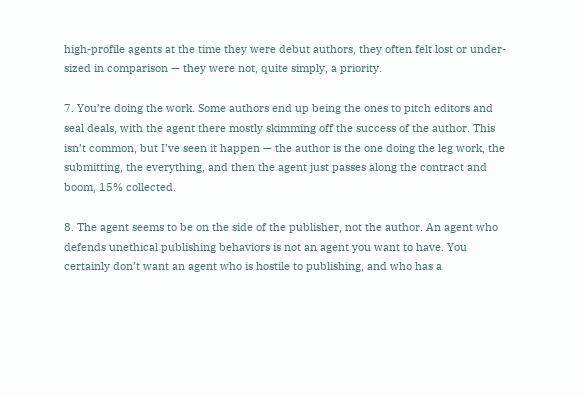high-profile agents at the time they were debut authors, they often felt lost or under-sized in comparison — they were not, quite simply, a priority.

7. You’re doing the work. Some authors end up being the ones to pitch editors and seal deals, with the agent there mostly skimming off the success of the author. This isn’t common, but I’ve seen it happen — the author is the one doing the leg work, the submitting, the everything, and then the agent just passes along the contract and boom, 15% collected.

8. The agent seems to be on the side of the publisher, not the author. An agent who defends unethical publishing behaviors is not an agent you want to have. You certainly don’t want an agent who is hostile to publishing, and who has a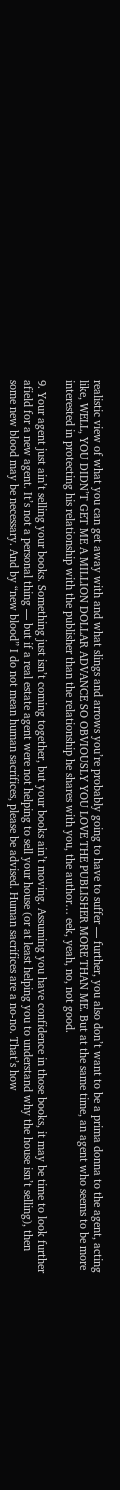realistic view of what you can get away with and what slings and arrows you’re probably going to have to suffer — further, you also don’t want to be a prima donna to the agent, acting like, WELL, YOU DIDN’T GET ME A MILLION DOLLAR ADVANCE SO OBVIOUSLY YOU LOVE THE PUBLISHER MORE THAN ME. But at the same time, an agent who seems to be more interested in protecting his relationship with the publisher than the relationship he shares with you, the author… eek, yeah, no, not good.

9. Your agent just ain’t selling your books. Something just isn’t coming together, but your books ain’t moving. Assuming you have confidence in those books, it may be time to look further afield for a new agent. It’s not a personal thing — but if a real estate agent were not helping to sell your house (or at least helping you to understand why the house isn’t selling), then some new blood may be necessary. And by “new blood” I do not mean human sacrifices, please be advised. Human sacrifices are a no-no. That’s how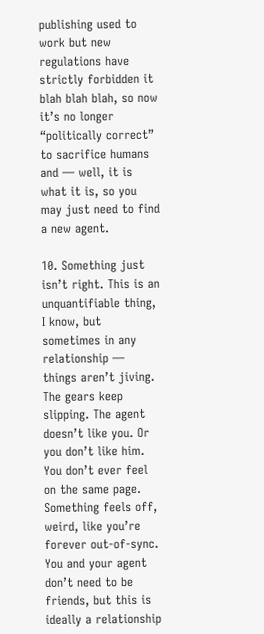publishing used to work but new regulations have strictly forbidden it blah blah blah, so now it’s no longer “politically correct” to sacrifice humans and — well, it is what it is, so you may just need to find a new agent.

10. Something just isn’t right. This is an unquantifiable thing, I know, but sometimes in any relationship — things aren’t jiving. The gears keep slipping. The agent doesn’t like you. Or you don’t like him. You don’t ever feel on the same page. Something feels off, weird, like you’re forever out-of-sync. You and your agent don’t need to be friends, but this is ideally a relationship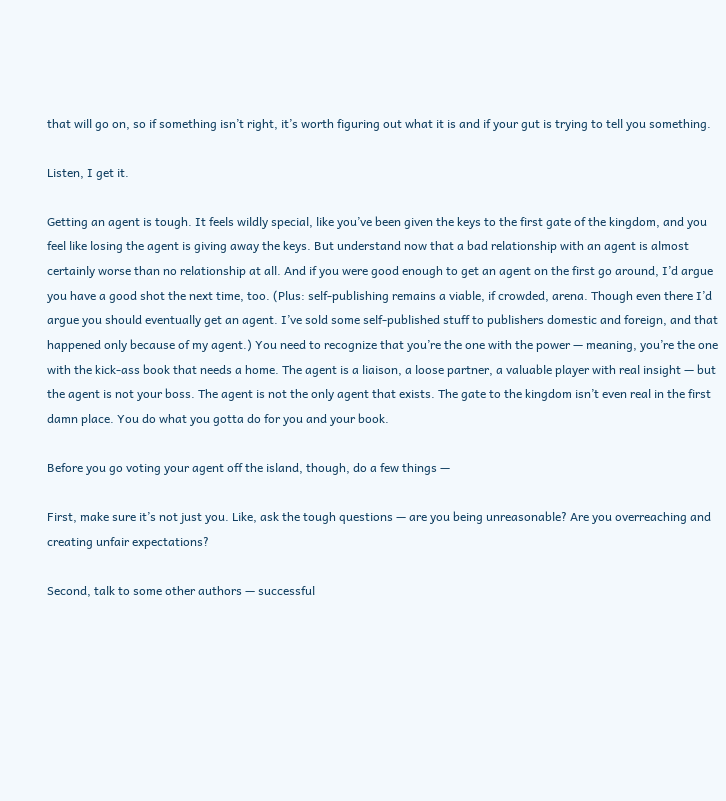that will go on, so if something isn’t right, it’s worth figuring out what it is and if your gut is trying to tell you something.

Listen, I get it.

Getting an agent is tough. It feels wildly special, like you’ve been given the keys to the first gate of the kingdom, and you feel like losing the agent is giving away the keys. But understand now that a bad relationship with an agent is almost certainly worse than no relationship at all. And if you were good enough to get an agent on the first go around, I’d argue you have a good shot the next time, too. (Plus: self-publishing remains a viable, if crowded, arena. Though even there I’d argue you should eventually get an agent. I’ve sold some self-published stuff to publishers domestic and foreign, and that happened only because of my agent.) You need to recognize that you’re the one with the power — meaning, you’re the one with the kick-ass book that needs a home. The agent is a liaison, a loose partner, a valuable player with real insight — but the agent is not your boss. The agent is not the only agent that exists. The gate to the kingdom isn’t even real in the first damn place. You do what you gotta do for you and your book.

Before you go voting your agent off the island, though, do a few things —

First, make sure it’s not just you. Like, ask the tough questions — are you being unreasonable? Are you overreaching and creating unfair expectations?

Second, talk to some other authors — successful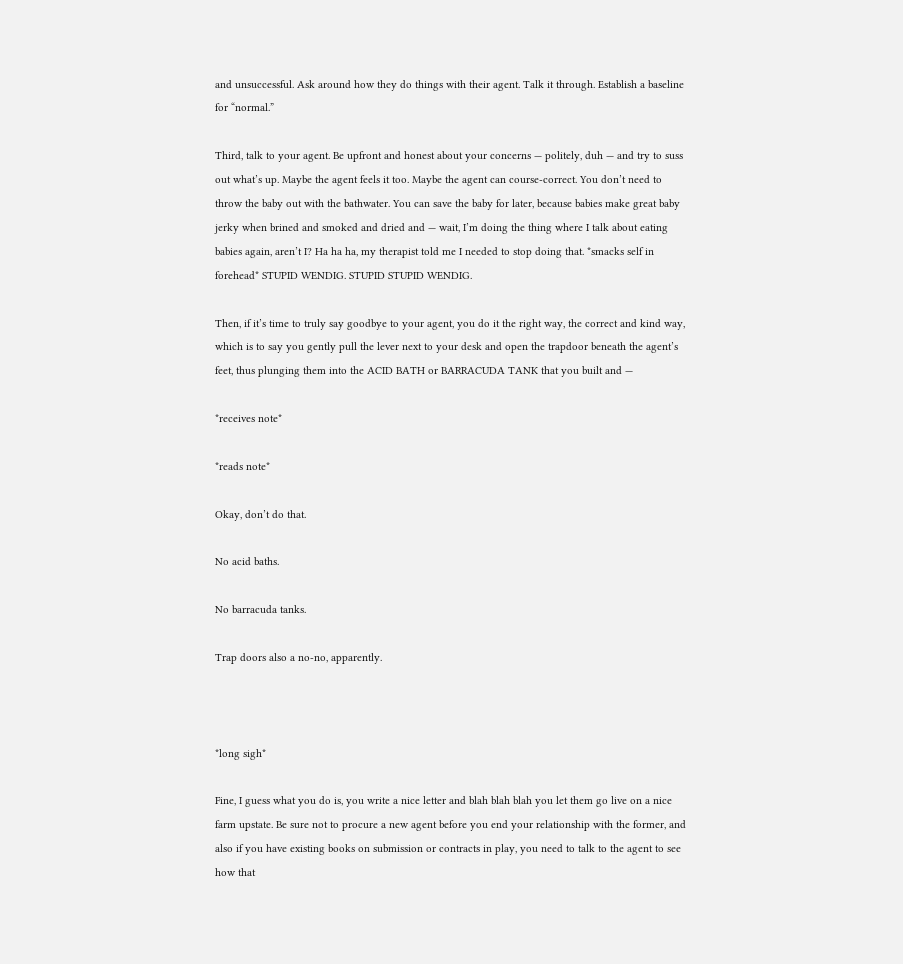and unsuccessful. Ask around how they do things with their agent. Talk it through. Establish a baseline for “normal.”

Third, talk to your agent. Be upfront and honest about your concerns — politely, duh — and try to suss out what’s up. Maybe the agent feels it too. Maybe the agent can course-correct. You don’t need to throw the baby out with the bathwater. You can save the baby for later, because babies make great baby jerky when brined and smoked and dried and — wait, I’m doing the thing where I talk about eating babies again, aren’t I? Ha ha ha, my therapist told me I needed to stop doing that. *smacks self in forehead* STUPID WENDIG. STUPID STUPID WENDIG.

Then, if it’s time to truly say goodbye to your agent, you do it the right way, the correct and kind way, which is to say you gently pull the lever next to your desk and open the trapdoor beneath the agent’s feet, thus plunging them into the ACID BATH or BARRACUDA TANK that you built and —

*receives note*

*reads note*

Okay, don’t do that.

No acid baths.

No barracuda tanks.

Trap doors also a no-no, apparently.



*long sigh*

Fine, I guess what you do is, you write a nice letter and blah blah blah you let them go live on a nice farm upstate. Be sure not to procure a new agent before you end your relationship with the former, and also if you have existing books on submission or contracts in play, you need to talk to the agent to see how that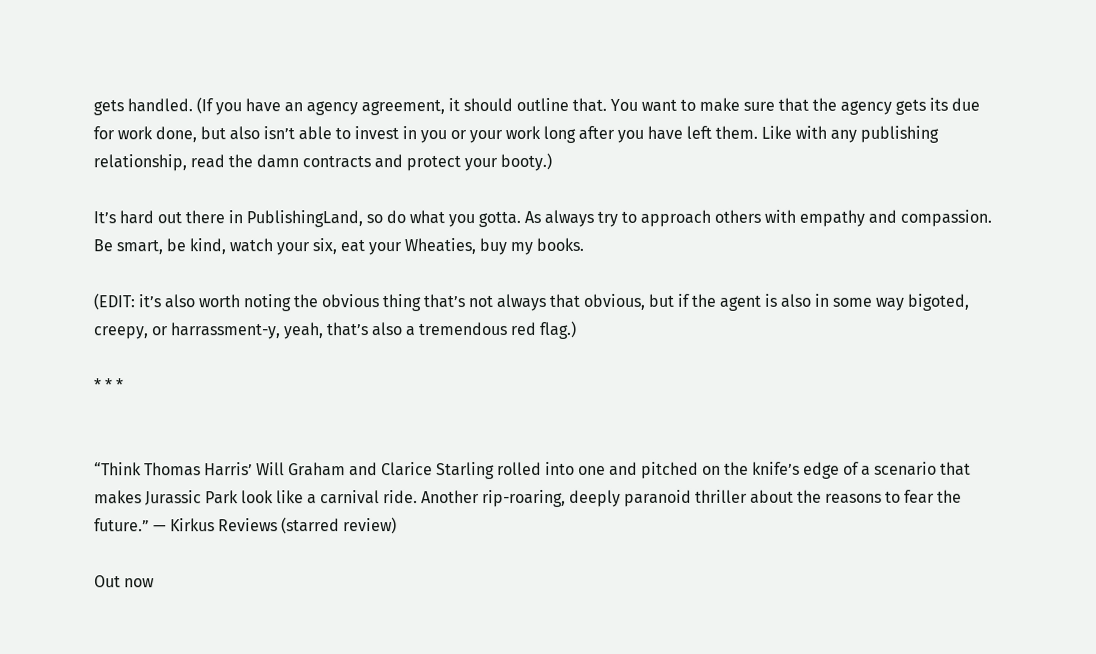gets handled. (If you have an agency agreement, it should outline that. You want to make sure that the agency gets its due for work done, but also isn’t able to invest in you or your work long after you have left them. Like with any publishing relationship, read the damn contracts and protect your booty.)

It’s hard out there in PublishingLand, so do what you gotta. As always try to approach others with empathy and compassion. Be smart, be kind, watch your six, eat your Wheaties, buy my books.

(EDIT: it’s also worth noting the obvious thing that’s not always that obvious, but if the agent is also in some way bigoted, creepy, or harrassment-y, yeah, that’s also a tremendous red flag.)

* * *


“Think Thomas Harris’ Will Graham and Clarice Starling rolled into one and pitched on the knife’s edge of a scenario that makes Jurassic Park look like a carnival ride. Another rip-roaring, deeply paranoid thriller about the reasons to fear the future.” — Kirkus Reviews (starred review)

Out now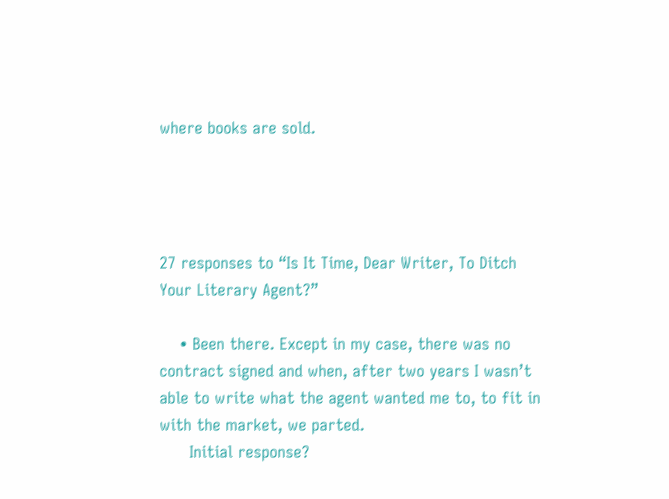where books are sold.




27 responses to “Is It Time, Dear Writer, To Ditch Your Literary Agent?”

    • Been there. Except in my case, there was no contract signed and when, after two years I wasn’t able to write what the agent wanted me to, to fit in with the market, we parted.
      Initial response?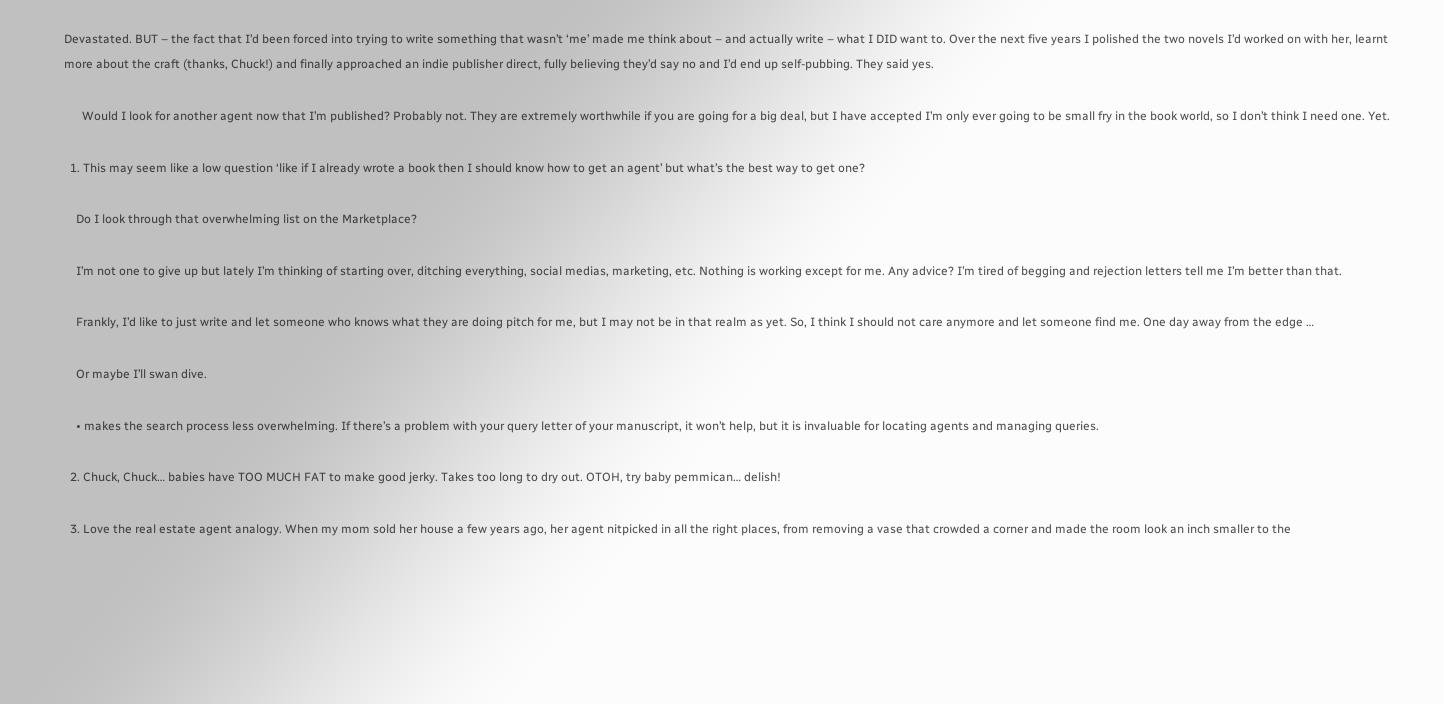Devastated. BUT – the fact that I’d been forced into trying to write something that wasn’t ‘me’ made me think about – and actually write – what I DID want to. Over the next five years I polished the two novels I’d worked on with her, learnt more about the craft (thanks, Chuck!) and finally approached an indie publisher direct, fully believing they’d say no and I’d end up self-pubbing. They said yes.

      Would I look for another agent now that I’m published? Probably not. They are extremely worthwhile if you are going for a big deal, but I have accepted I’m only ever going to be small fry in the book world, so I don’t think I need one. Yet.

  1. This may seem like a low question ‘like if I already wrote a book then I should know how to get an agent’ but what’s the best way to get one?

    Do I look through that overwhelming list on the Marketplace?

    I’m not one to give up but lately I’m thinking of starting over, ditching everything, social medias, marketing, etc. Nothing is working except for me. Any advice? I’m tired of begging and rejection letters tell me I’m better than that.

    Frankly, I’d like to just write and let someone who knows what they are doing pitch for me, but I may not be in that realm as yet. So, I think I should not care anymore and let someone find me. One day away from the edge …

    Or maybe I’ll swan dive.

    • makes the search process less overwhelming. If there’s a problem with your query letter of your manuscript, it won’t help, but it is invaluable for locating agents and managing queries.

  2. Chuck, Chuck… babies have TOO MUCH FAT to make good jerky. Takes too long to dry out. OTOH, try baby pemmican… delish!

  3. Love the real estate agent analogy. When my mom sold her house a few years ago, her agent nitpicked in all the right places, from removing a vase that crowded a corner and made the room look an inch smaller to the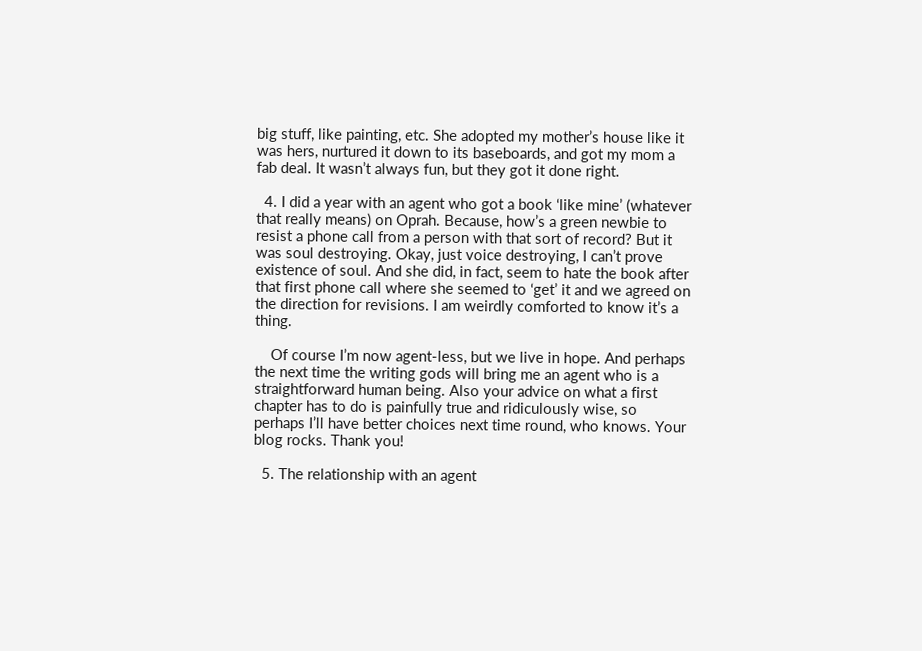big stuff, like painting, etc. She adopted my mother’s house like it was hers, nurtured it down to its baseboards, and got my mom a fab deal. It wasn’t always fun, but they got it done right.

  4. I did a year with an agent who got a book ‘like mine’ (whatever that really means) on Oprah. Because, how’s a green newbie to resist a phone call from a person with that sort of record? But it was soul destroying. Okay, just voice destroying, I can’t prove existence of soul. And she did, in fact, seem to hate the book after that first phone call where she seemed to ‘get’ it and we agreed on the direction for revisions. I am weirdly comforted to know it’s a thing.

    Of course I’m now agent-less, but we live in hope. And perhaps the next time the writing gods will bring me an agent who is a straightforward human being. Also your advice on what a first chapter has to do is painfully true and ridiculously wise, so perhaps I’ll have better choices next time round, who knows. Your blog rocks. Thank you!

  5. The relationship with an agent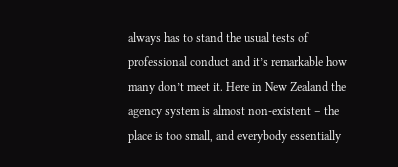always has to stand the usual tests of professional conduct and it’s remarkable how many don’t meet it. Here in New Zealand the agency system is almost non-existent – the place is too small, and everybody essentially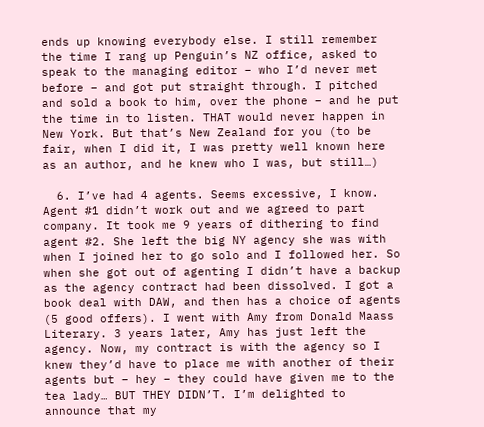ends up knowing everybody else. I still remember the time I rang up Penguin’s NZ office, asked to speak to the managing editor – who I’d never met before – and got put straight through. I pitched and sold a book to him, over the phone – and he put the time in to listen. THAT would never happen in New York. But that’s New Zealand for you (to be fair, when I did it, I was pretty well known here as an author, and he knew who I was, but still…)

  6. I’ve had 4 agents. Seems excessive, I know. Agent #1 didn’t work out and we agreed to part company. It took me 9 years of dithering to find agent #2. She left the big NY agency she was with when I joined her to go solo and I followed her. So when she got out of agenting I didn’t have a backup as the agency contract had been dissolved. I got a book deal with DAW, and then has a choice of agents (5 good offers). I went with Amy from Donald Maass Literary. 3 years later, Amy has just left the agency. Now, my contract is with the agency so I knew they’d have to place me with another of their agents but – hey – they could have given me to the tea lady… BUT THEY DIDN’T. I’m delighted to announce that my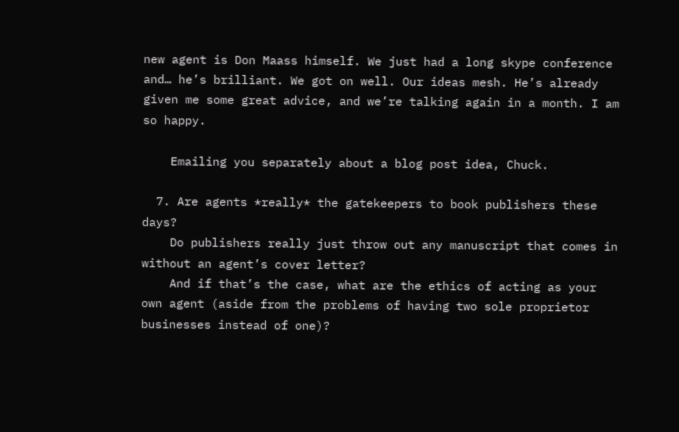new agent is Don Maass himself. We just had a long skype conference and… he’s brilliant. We got on well. Our ideas mesh. He’s already given me some great advice, and we’re talking again in a month. I am so happy.

    Emailing you separately about a blog post idea, Chuck.

  7. Are agents *really* the gatekeepers to book publishers these days?
    Do publishers really just throw out any manuscript that comes in without an agent’s cover letter?
    And if that’s the case, what are the ethics of acting as your own agent (aside from the problems of having two sole proprietor businesses instead of one)?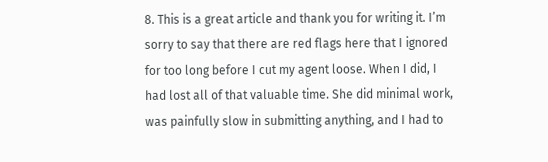8. This is a great article and thank you for writing it. I’m sorry to say that there are red flags here that I ignored for too long before I cut my agent loose. When I did, I had lost all of that valuable time. She did minimal work, was painfully slow in submitting anything, and I had to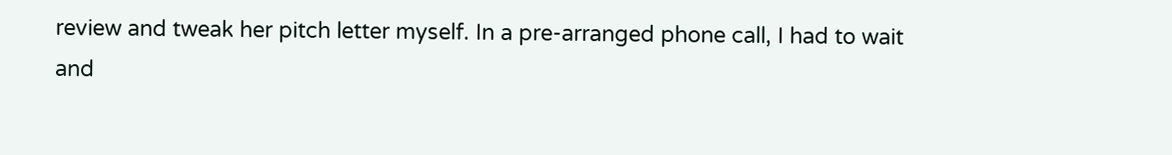review and tweak her pitch letter myself. In a pre-arranged phone call, I had to wait and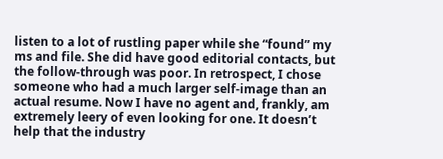listen to a lot of rustling paper while she “found” my ms and file. She did have good editorial contacts, but the follow-through was poor. In retrospect, I chose someone who had a much larger self-image than an actual resume. Now I have no agent and, frankly, am extremely leery of even looking for one. It doesn’t help that the industry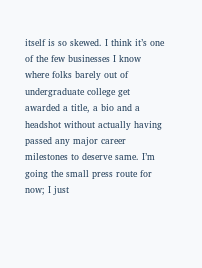itself is so skewed. I think it’s one of the few businesses I know where folks barely out of undergraduate college get awarded a title, a bio and a headshot without actually having passed any major career milestones to deserve same. I’m going the small press route for now; I just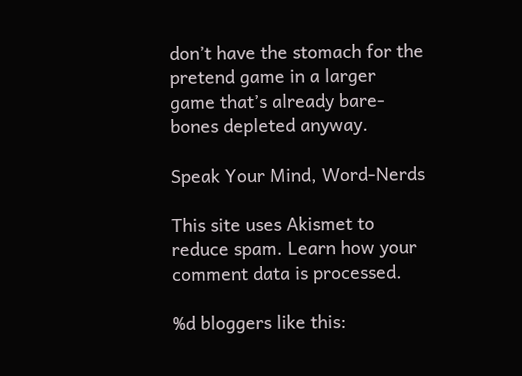don’t have the stomach for the pretend game in a larger game that’s already bare-bones depleted anyway.

Speak Your Mind, Word-Nerds

This site uses Akismet to reduce spam. Learn how your comment data is processed.

%d bloggers like this: